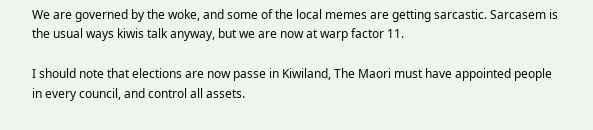We are governed by the woke, and some of the local memes are getting sarcastic. Sarcasem is the usual ways kiwis talk anyway, but we are now at warp factor 11.

I should note that elections are now passe in Kiwiland, The Maori must have appointed people in every council, and control all assets.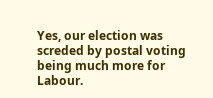Yes, our election was screded by postal voting being much more for Labour.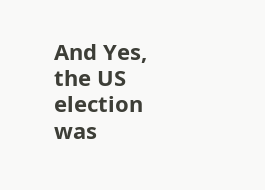And Yes, the US election was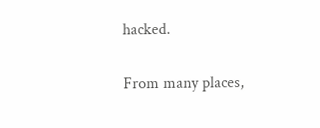hacked.


From many places,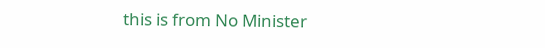this is from No Minister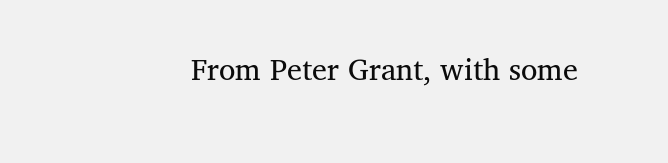From Peter Grant, with some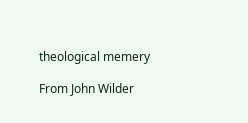theological memery

From John Wilder